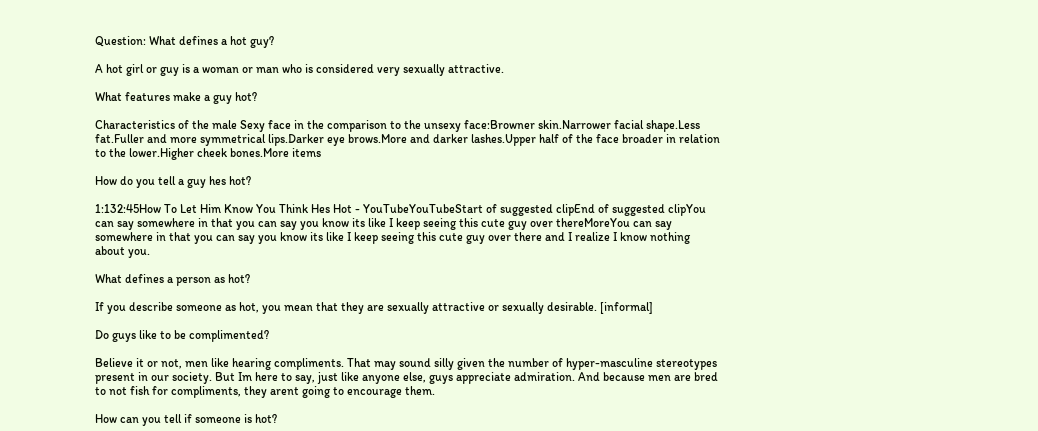Question: What defines a hot guy?

A hot girl or guy is a woman or man who is considered very sexually attractive.

What features make a guy hot?

Characteristics of the male Sexy face in the comparison to the unsexy face:Browner skin.Narrower facial shape.Less fat.Fuller and more symmetrical lips.Darker eye brows.More and darker lashes.Upper half of the face broader in relation to the lower.Higher cheek bones.More items

How do you tell a guy hes hot?

1:132:45How To Let Him Know You Think Hes Hot - YouTubeYouTubeStart of suggested clipEnd of suggested clipYou can say somewhere in that you can say you know its like I keep seeing this cute guy over thereMoreYou can say somewhere in that you can say you know its like I keep seeing this cute guy over there and I realize I know nothing about you.

What defines a person as hot?

If you describe someone as hot, you mean that they are sexually attractive or sexually desirable. [informal]

Do guys like to be complimented?

Believe it or not, men like hearing compliments. That may sound silly given the number of hyper-masculine stereotypes present in our society. But Im here to say, just like anyone else, guys appreciate admiration. And because men are bred to not fish for compliments, they arent going to encourage them.

How can you tell if someone is hot?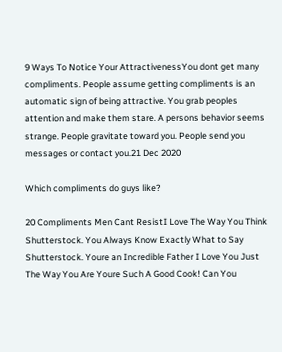9 Ways To Notice Your AttractivenessYou dont get many compliments. People assume getting compliments is an automatic sign of being attractive. You grab peoples attention and make them stare. A persons behavior seems strange. People gravitate toward you. People send you messages or contact you.21 Dec 2020

Which compliments do guys like?

20 Compliments Men Cant ResistI Love The Way You Think Shutterstock. You Always Know Exactly What to Say Shutterstock. Youre an Incredible Father I Love You Just The Way You Are Youre Such A Good Cook! Can You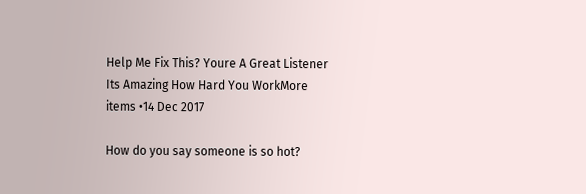Help Me Fix This? Youre A Great Listener Its Amazing How Hard You WorkMore items •14 Dec 2017

How do you say someone is so hot?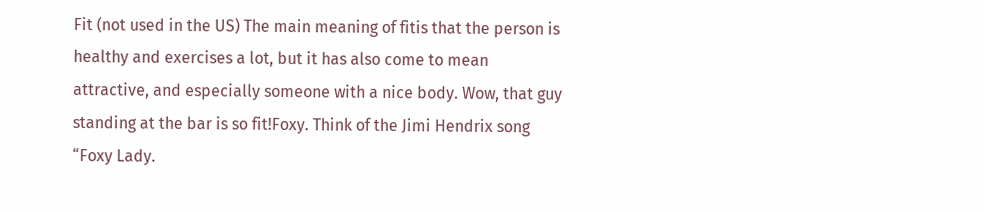Fit (not used in the US) The main meaning of fitis that the person is healthy and exercises a lot, but it has also come to mean attractive, and especially someone with a nice body. Wow, that guy standing at the bar is so fit!Foxy. Think of the Jimi Hendrix song “Foxy Lady.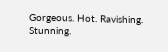Gorgeous. Hot. Ravishing. Stunning.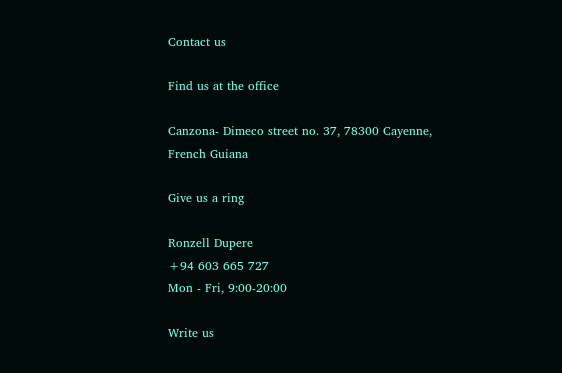Contact us

Find us at the office

Canzona- Dimeco street no. 37, 78300 Cayenne, French Guiana

Give us a ring

Ronzell Dupere
+94 603 665 727
Mon - Fri, 9:00-20:00

Write us